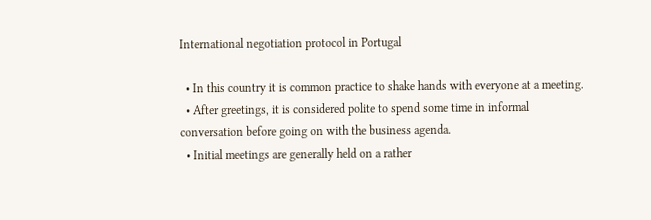International negotiation protocol in Portugal

  • In this country it is common practice to shake hands with everyone at a meeting.
  • After greetings, it is considered polite to spend some time in informal conversation before going on with the business agenda.
  • Initial meetings are generally held on a rather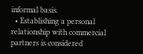informal basis.
  • Establishing a personal relationship with commercial partners is considered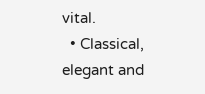vital.
  • Classical, elegant and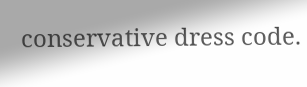conservative dress code.